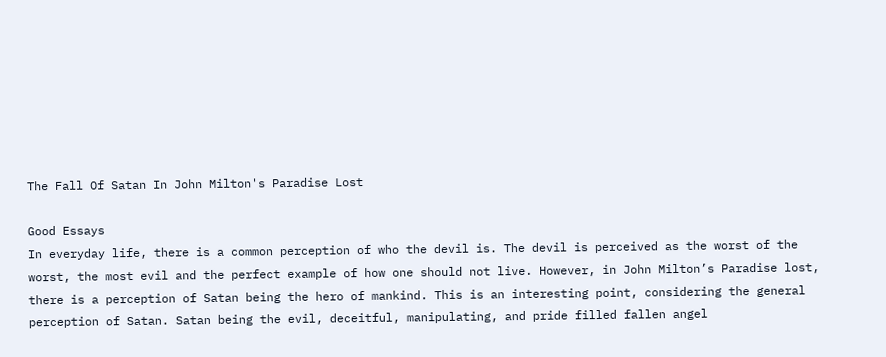The Fall Of Satan In John Milton's Paradise Lost

Good Essays
In everyday life, there is a common perception of who the devil is. The devil is perceived as the worst of the worst, the most evil and the perfect example of how one should not live. However, in John Milton’s Paradise lost, there is a perception of Satan being the hero of mankind. This is an interesting point, considering the general perception of Satan. Satan being the evil, deceitful, manipulating, and pride filled fallen angel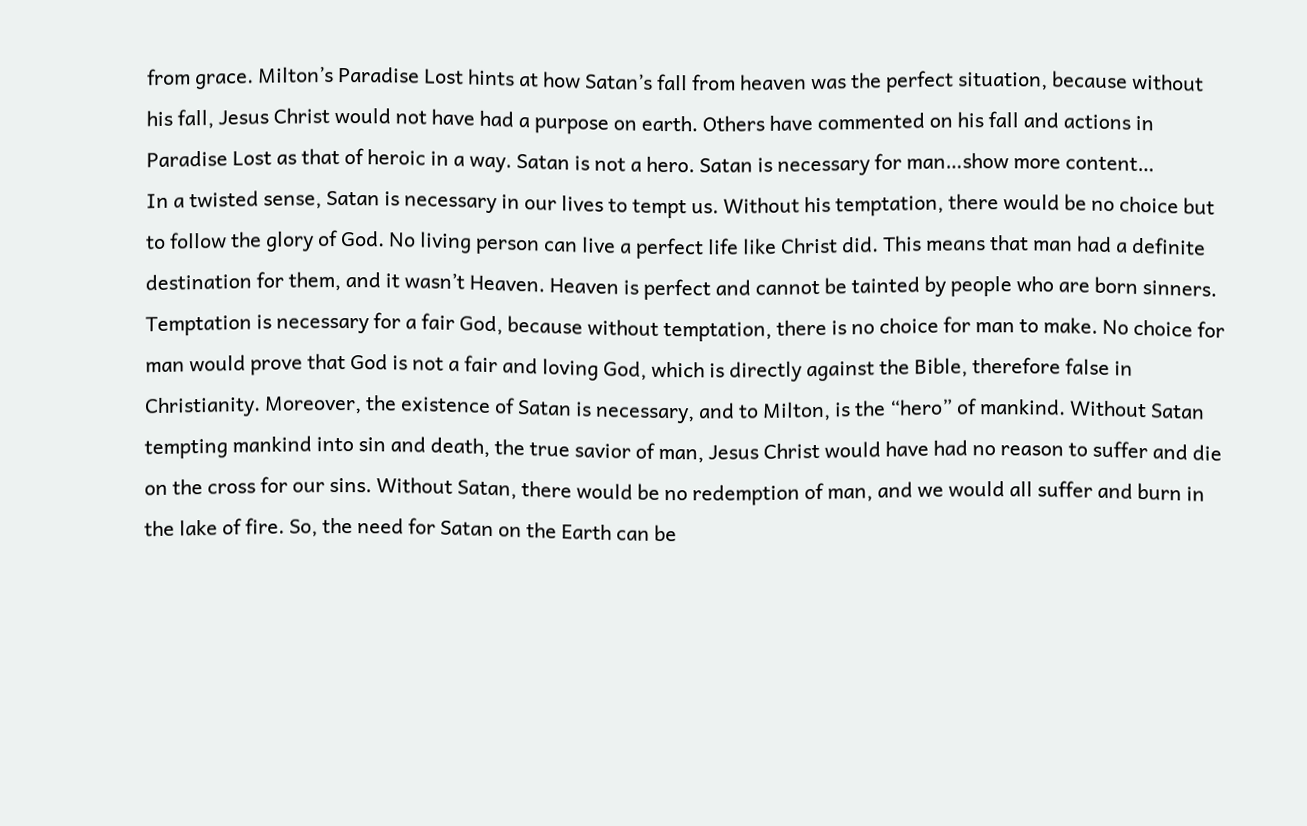from grace. Milton’s Paradise Lost hints at how Satan’s fall from heaven was the perfect situation, because without his fall, Jesus Christ would not have had a purpose on earth. Others have commented on his fall and actions in Paradise Lost as that of heroic in a way. Satan is not a hero. Satan is necessary for man…show more content…
In a twisted sense, Satan is necessary in our lives to tempt us. Without his temptation, there would be no choice but to follow the glory of God. No living person can live a perfect life like Christ did. This means that man had a definite destination for them, and it wasn’t Heaven. Heaven is perfect and cannot be tainted by people who are born sinners. Temptation is necessary for a fair God, because without temptation, there is no choice for man to make. No choice for man would prove that God is not a fair and loving God, which is directly against the Bible, therefore false in Christianity. Moreover, the existence of Satan is necessary, and to Milton, is the “hero” of mankind. Without Satan tempting mankind into sin and death, the true savior of man, Jesus Christ would have had no reason to suffer and die on the cross for our sins. Without Satan, there would be no redemption of man, and we would all suffer and burn in the lake of fire. So, the need for Satan on the Earth can be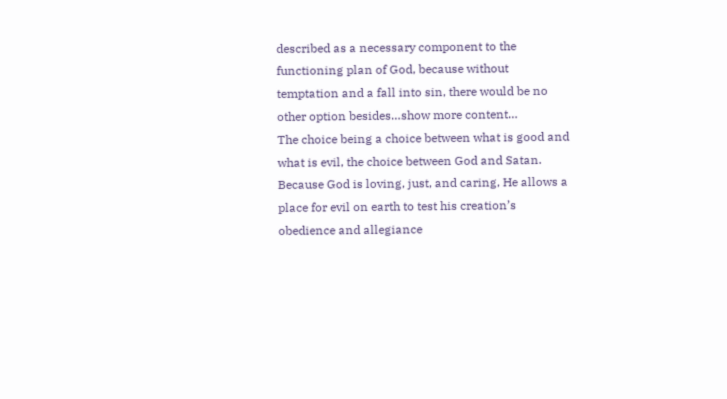described as a necessary component to the functioning plan of God, because without temptation and a fall into sin, there would be no other option besides…show more content…
The choice being a choice between what is good and what is evil, the choice between God and Satan. Because God is loving, just, and caring, He allows a place for evil on earth to test his creation’s obedience and allegiance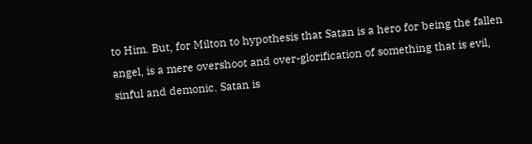to Him. But, for Milton to hypothesis that Satan is a hero for being the fallen angel, is a mere overshoot and over-glorification of something that is evil, sinful and demonic. Satan is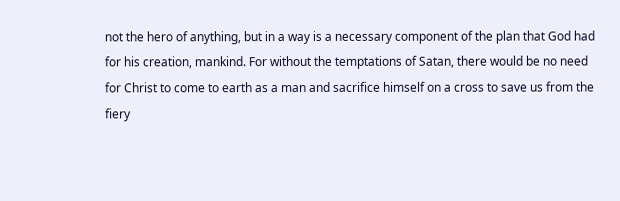not the hero of anything, but in a way is a necessary component of the plan that God had for his creation, mankind. For without the temptations of Satan, there would be no need for Christ to come to earth as a man and sacrifice himself on a cross to save us from the fiery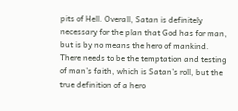pits of Hell. Overall, Satan is definitely necessary for the plan that God has for man, but is by no means the hero of mankind. There needs to be the temptation and testing of man’s faith, which is Satan’s roll, but the true definition of a hero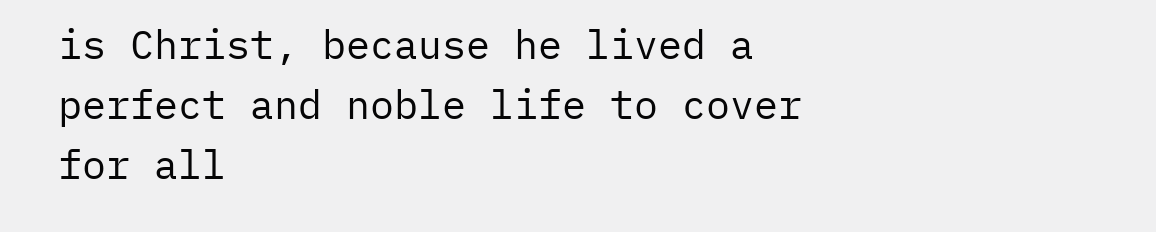is Christ, because he lived a perfect and noble life to cover for all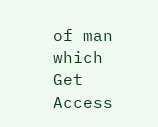of man which
Get Access